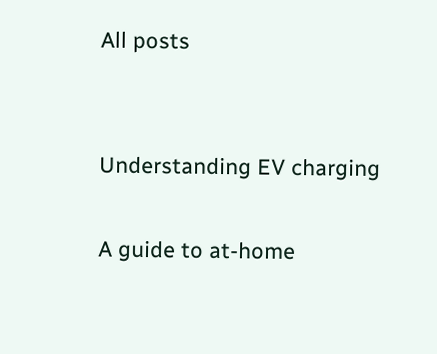All posts


Understanding EV charging

A guide to at-home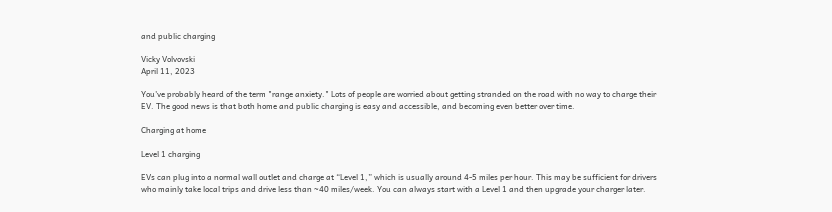and public charging

Vicky Volvovski
April 11, 2023

You've probably heard of the term "range anxiety." Lots of people are worried about getting stranded on the road with no way to charge their EV. The good news is that both home and public charging is easy and accessible, and becoming even better over time.

Charging at home

Level 1 charging

EVs can plug into a normal wall outlet and charge at “Level 1,” which is usually around 4-5 miles per hour. This may be sufficient for drivers who mainly take local trips and drive less than ~40 miles/week. You can always start with a Level 1 and then upgrade your charger later.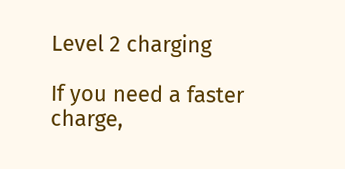Level 2 charging

If you need a faster charge,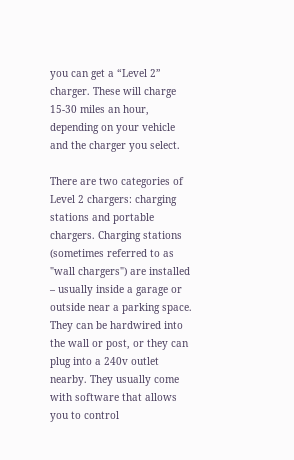you can get a “Level 2” charger. These will charge 15-30 miles an hour, depending on your vehicle and the charger you select.

There are two categories of Level 2 chargers: charging stations and portable chargers. Charging stations (sometimes referred to as "wall chargers") are installed – usually inside a garage or outside near a parking space. They can be hardwired into the wall or post, or they can plug into a 240v outlet nearby. They usually come with software that allows you to control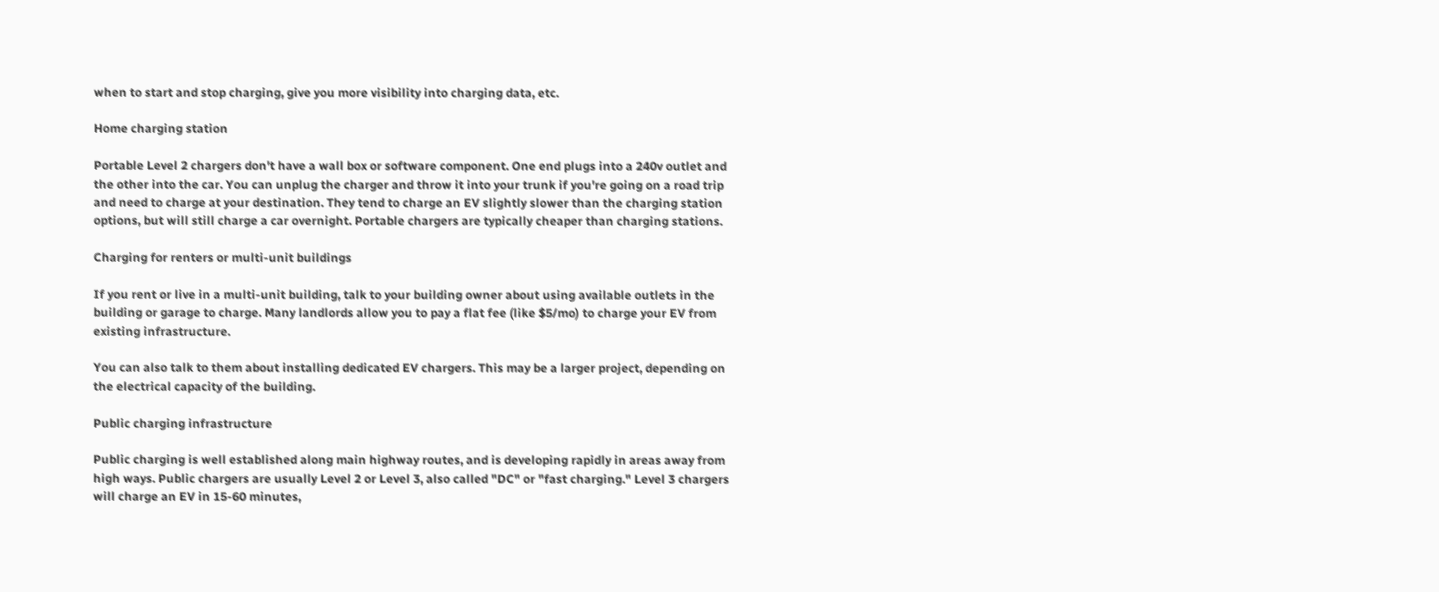when to start and stop charging, give you more visibility into charging data, etc.

Home charging station

Portable Level 2 chargers don't have a wall box or software component. One end plugs into a 240v outlet and the other into the car. You can unplug the charger and throw it into your trunk if you're going on a road trip and need to charge at your destination. They tend to charge an EV slightly slower than the charging station options, but will still charge a car overnight. Portable chargers are typically cheaper than charging stations.

Charging for renters or multi-unit buildings

If you rent or live in a multi-unit building, talk to your building owner about using available outlets in the building or garage to charge. Many landlords allow you to pay a flat fee (like $5/mo) to charge your EV from existing infrastructure.

You can also talk to them about installing dedicated EV chargers. This may be a larger project, depending on the electrical capacity of the building.

Public charging infrastructure

Public charging is well established along main highway routes, and is developing rapidly in areas away from high ways. Public chargers are usually Level 2 or Level 3, also called "DC" or "fast charging." Level 3 chargers will charge an EV in 15-60 minutes,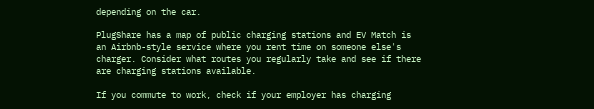depending on the car.

PlugShare has a map of public charging stations and EV Match is an Airbnb-style service where you rent time on someone else's charger. Consider what routes you regularly take and see if there are charging stations available.

If you commute to work, check if your employer has charging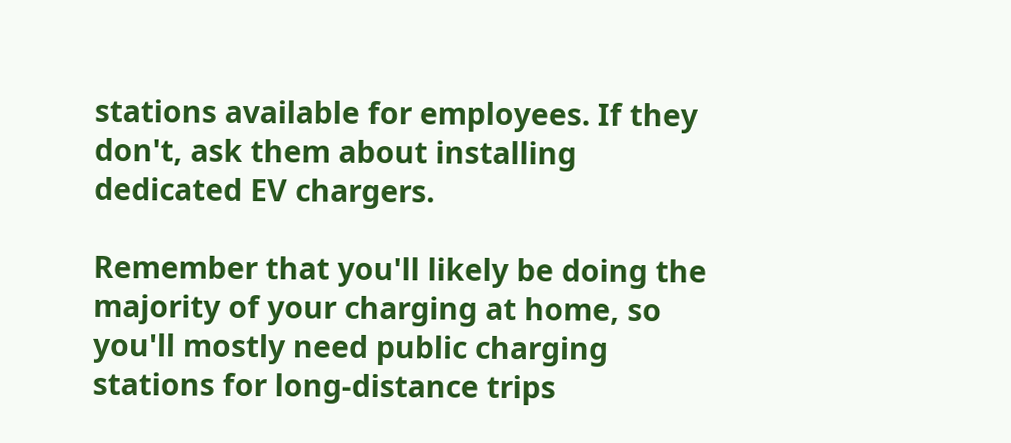stations available for employees. If they don't, ask them about installing dedicated EV chargers.

Remember that you'll likely be doing the majority of your charging at home, so you'll mostly need public charging stations for long-distance trips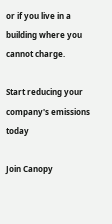or if you live in a building where you cannot charge.

Start reducing your company's emissions today

Join Canopy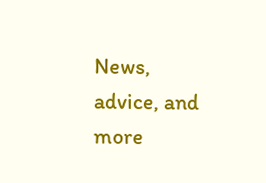News, advice, and more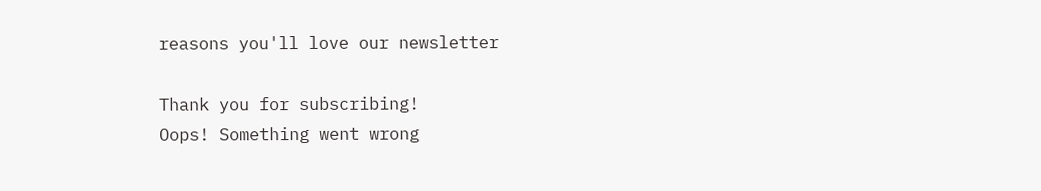reasons you'll love our newsletter

Thank you for subscribing!
Oops! Something went wrong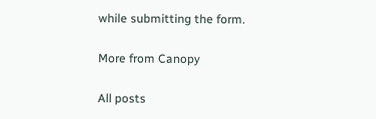while submitting the form.

More from Canopy

All posts